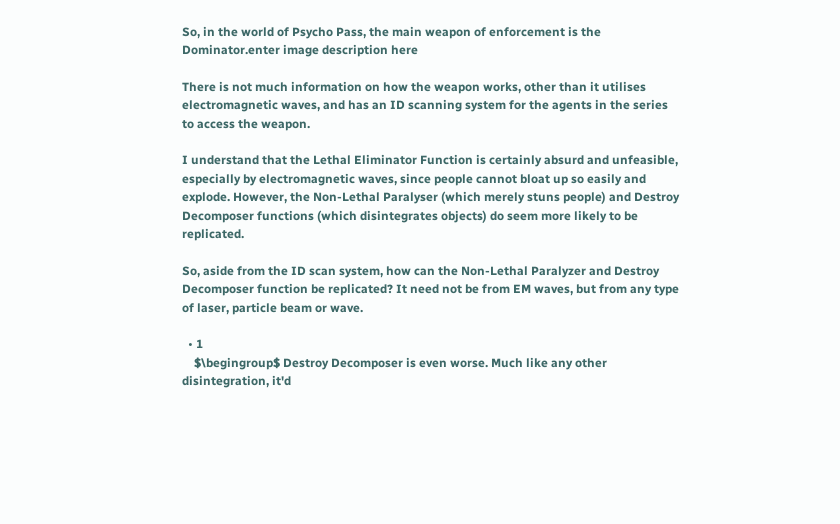So, in the world of Psycho Pass, the main weapon of enforcement is the Dominator.enter image description here

There is not much information on how the weapon works, other than it utilises electromagnetic waves, and has an ID scanning system for the agents in the series to access the weapon.

I understand that the Lethal Eliminator Function is certainly absurd and unfeasible, especially by electromagnetic waves, since people cannot bloat up so easily and explode. However, the Non-Lethal Paralyser (which merely stuns people) and Destroy Decomposer functions (which disintegrates objects) do seem more likely to be replicated.

So, aside from the ID scan system, how can the Non-Lethal Paralyzer and Destroy Decomposer function be replicated? It need not be from EM waves, but from any type of laser, particle beam or wave.

  • 1
    $\begingroup$ Destroy Decomposer is even worse. Much like any other disintegration, it'd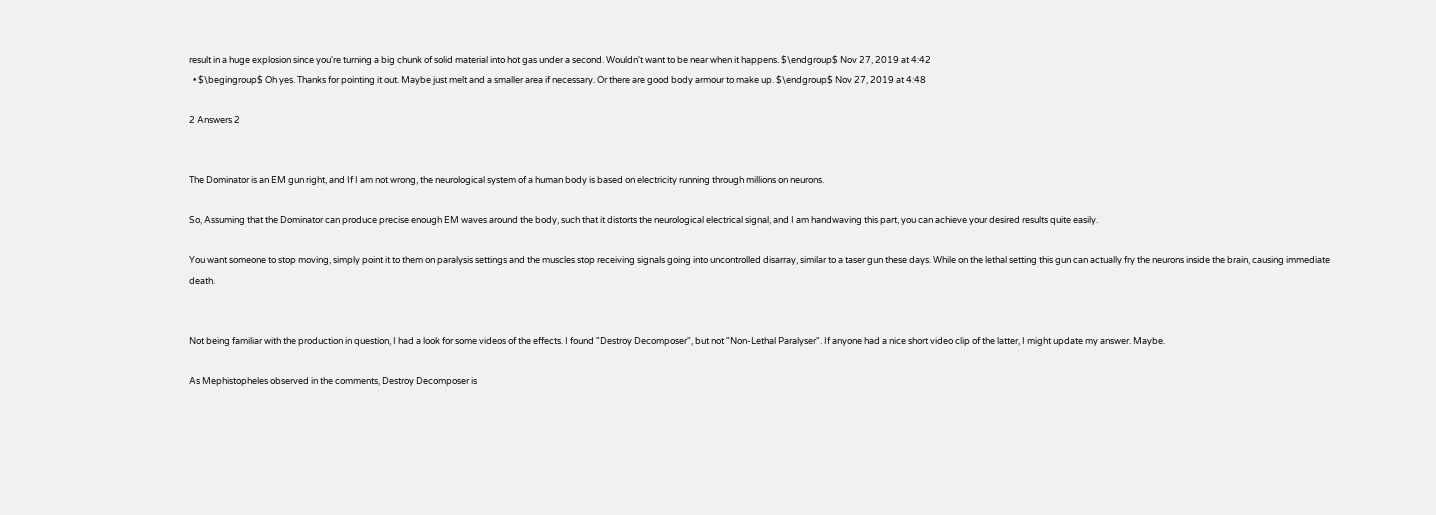result in a huge explosion since you're turning a big chunk of solid material into hot gas under a second. Wouldn't want to be near when it happens. $\endgroup$ Nov 27, 2019 at 4:42
  • $\begingroup$ Oh yes. Thanks for pointing it out. Maybe just melt and a smaller area if necessary. Or there are good body armour to make up. $\endgroup$ Nov 27, 2019 at 4:48

2 Answers 2


The Dominator is an EM gun right, and If I am not wrong, the neurological system of a human body is based on electricity running through millions on neurons.

So, Assuming that the Dominator can produce precise enough EM waves around the body, such that it distorts the neurological electrical signal, and I am handwaving this part, you can achieve your desired results quite easily.

You want someone to stop moving, simply point it to them on paralysis settings and the muscles stop receiving signals going into uncontrolled disarray, similar to a taser gun these days. While on the lethal setting this gun can actually fry the neurons inside the brain, causing immediate death.


Not being familiar with the production in question, I had a look for some videos of the effects. I found "Destroy Decomposer", but not "Non-Lethal Paralyser". If anyone had a nice short video clip of the latter, I might update my answer. Maybe.

As Mephistopheles observed in the comments, Destroy Decomposer is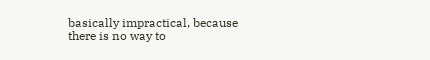basically impractical, because there is no way to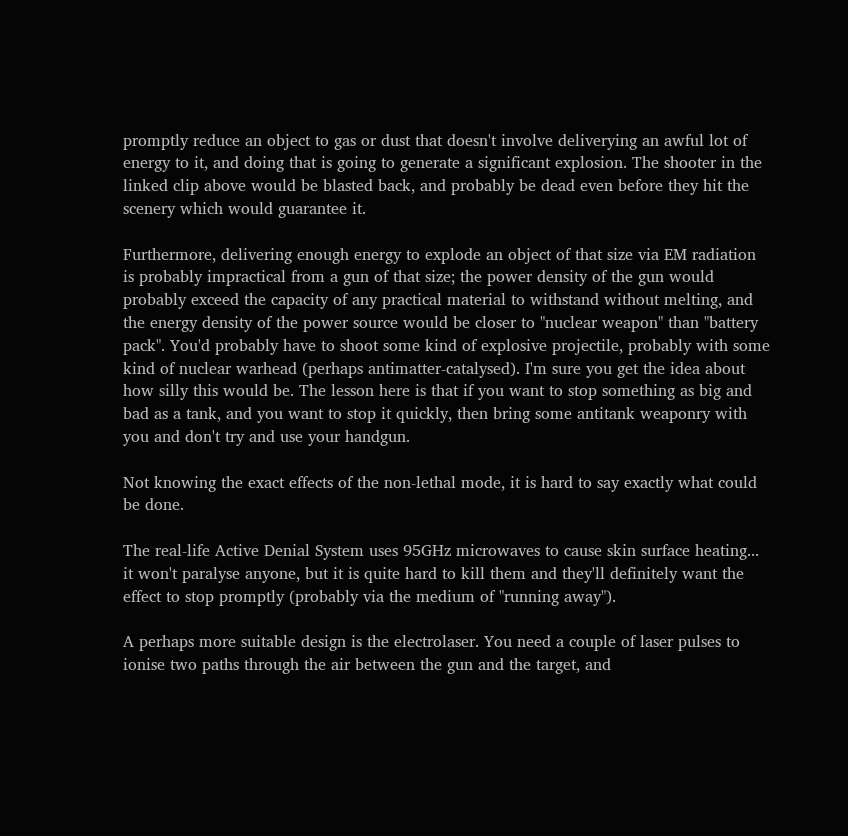promptly reduce an object to gas or dust that doesn't involve deliverying an awful lot of energy to it, and doing that is going to generate a significant explosion. The shooter in the linked clip above would be blasted back, and probably be dead even before they hit the scenery which would guarantee it.

Furthermore, delivering enough energy to explode an object of that size via EM radiation is probably impractical from a gun of that size; the power density of the gun would probably exceed the capacity of any practical material to withstand without melting, and the energy density of the power source would be closer to "nuclear weapon" than "battery pack". You'd probably have to shoot some kind of explosive projectile, probably with some kind of nuclear warhead (perhaps antimatter-catalysed). I'm sure you get the idea about how silly this would be. The lesson here is that if you want to stop something as big and bad as a tank, and you want to stop it quickly, then bring some antitank weaponry with you and don't try and use your handgun.

Not knowing the exact effects of the non-lethal mode, it is hard to say exactly what could be done.

The real-life Active Denial System uses 95GHz microwaves to cause skin surface heating... it won't paralyse anyone, but it is quite hard to kill them and they'll definitely want the effect to stop promptly (probably via the medium of "running away").

A perhaps more suitable design is the electrolaser. You need a couple of laser pulses to ionise two paths through the air between the gun and the target, and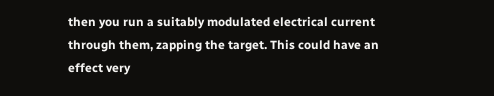then you run a suitably modulated electrical current through them, zapping the target. This could have an effect very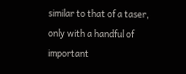similar to that of a taser, only with a handful of important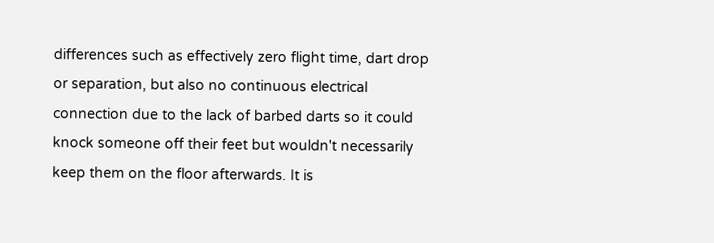differences such as effectively zero flight time, dart drop or separation, but also no continuous electrical connection due to the lack of barbed darts so it could knock someone off their feet but wouldn't necessarily keep them on the floor afterwards. It is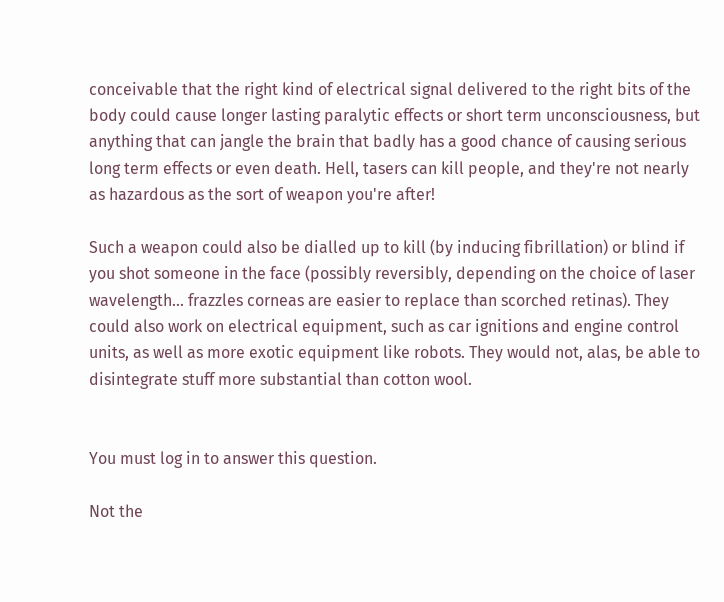conceivable that the right kind of electrical signal delivered to the right bits of the body could cause longer lasting paralytic effects or short term unconsciousness, but anything that can jangle the brain that badly has a good chance of causing serious long term effects or even death. Hell, tasers can kill people, and they're not nearly as hazardous as the sort of weapon you're after!

Such a weapon could also be dialled up to kill (by inducing fibrillation) or blind if you shot someone in the face (possibly reversibly, depending on the choice of laser wavelength... frazzles corneas are easier to replace than scorched retinas). They could also work on electrical equipment, such as car ignitions and engine control units, as well as more exotic equipment like robots. They would not, alas, be able to disintegrate stuff more substantial than cotton wool.


You must log in to answer this question.

Not the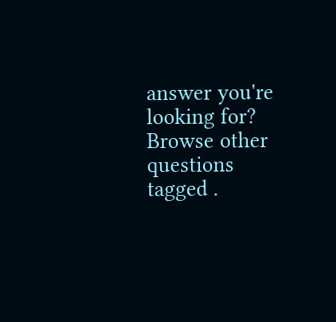answer you're looking for? Browse other questions tagged .